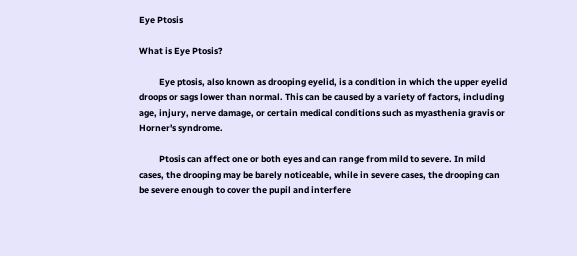Eye Ptosis

What is Eye Ptosis?

          Eye ptosis, also known as drooping eyelid, is a condition in which the upper eyelid droops or sags lower than normal. This can be caused by a variety of factors, including age, injury, nerve damage, or certain medical conditions such as myasthenia gravis or Horner's syndrome.

          Ptosis can affect one or both eyes and can range from mild to severe. In mild cases, the drooping may be barely noticeable, while in severe cases, the drooping can be severe enough to cover the pupil and interfere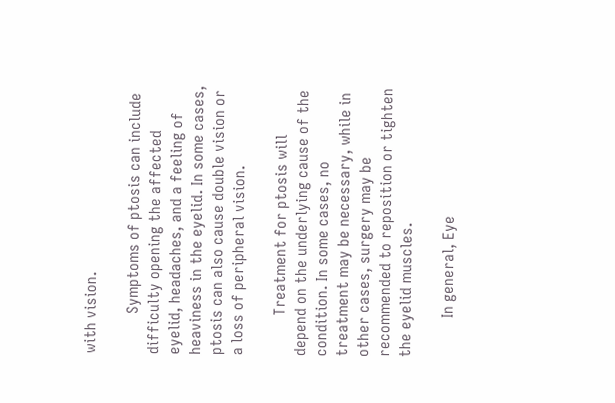with vision.

          Symptoms of ptosis can include difficulty opening the affected eyelid, headaches, and a feeling of heaviness in the eyelid. In some cases, ptosis can also cause double vision or a loss of peripheral vision.

          Treatment for ptosis will depend on the underlying cause of the condition. In some cases, no treatment may be necessary, while in other cases, surgery may be recommended to reposition or tighten the eyelid muscles.

          In general, Eye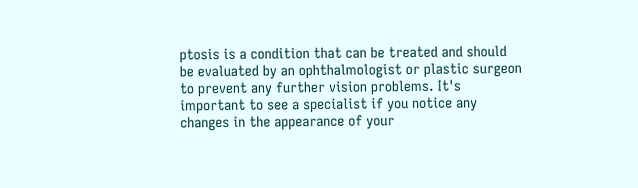ptosis is a condition that can be treated and should be evaluated by an ophthalmologist or plastic surgeon to prevent any further vision problems. It's important to see a specialist if you notice any changes in the appearance of your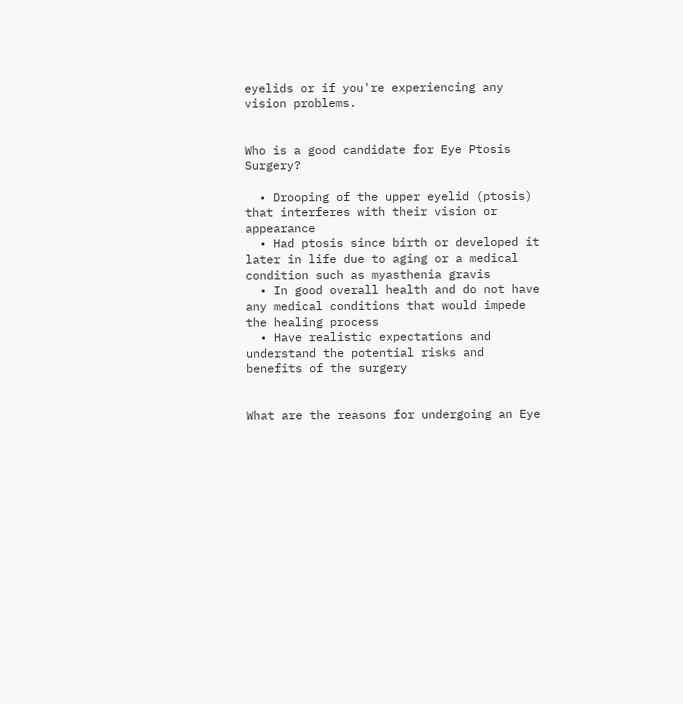eyelids or if you're experiencing any vision problems.


Who is a good candidate for Eye Ptosis Surgery?

  • Drooping of the upper eyelid (ptosis) that interferes with their vision or appearance
  • Had ptosis since birth or developed it later in life due to aging or a medical condition such as myasthenia gravis
  • In good overall health and do not have any medical conditions that would impede the healing process
  • Have realistic expectations and understand the potential risks and benefits of the surgery


What are the reasons for undergoing an Eye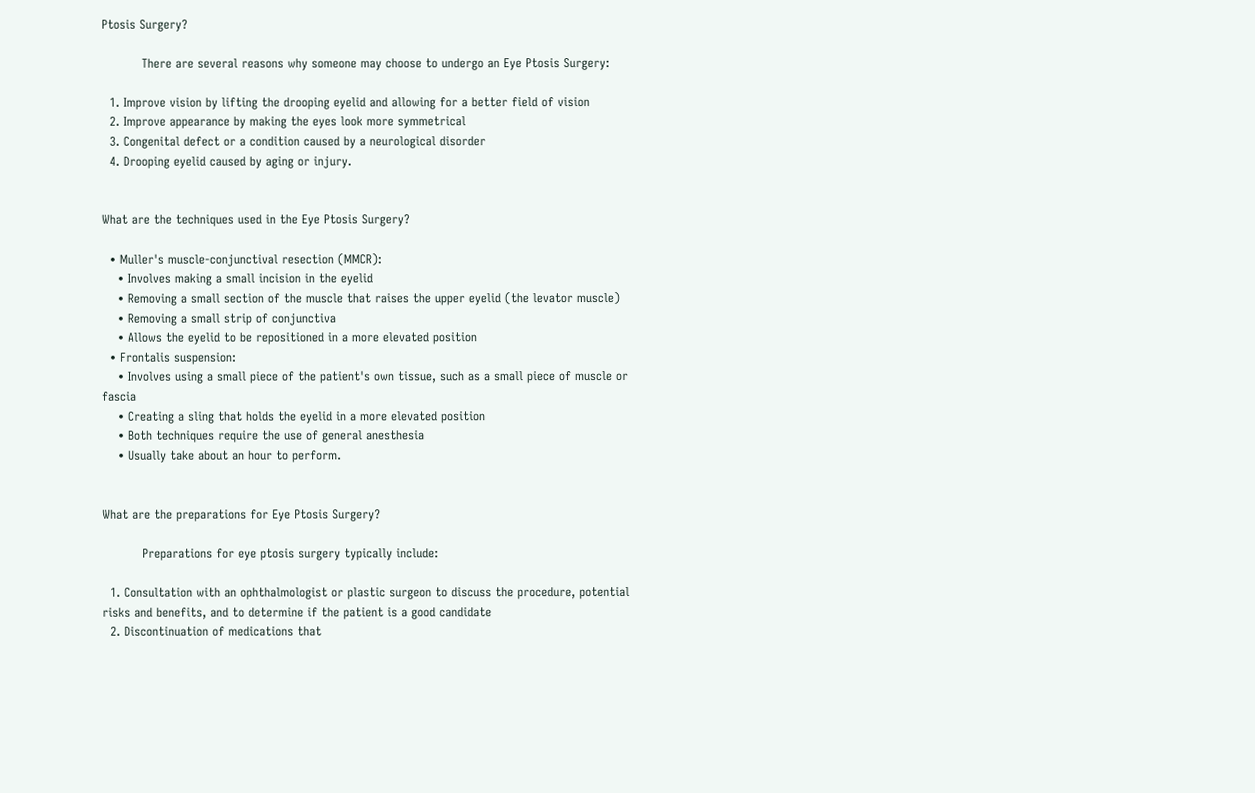Ptosis Surgery?

          There are several reasons why someone may choose to undergo an Eye Ptosis Surgery:

  1. Improve vision by lifting the drooping eyelid and allowing for a better field of vision
  2. Improve appearance by making the eyes look more symmetrical
  3. Congenital defect or a condition caused by a neurological disorder
  4. Drooping eyelid caused by aging or injury.


What are the techniques used in the Eye Ptosis Surgery?

  • Muller's muscle-conjunctival resection (MMCR):
    • Involves making a small incision in the eyelid
    • Removing a small section of the muscle that raises the upper eyelid (the levator muscle)
    • Removing a small strip of conjunctiva
    • Allows the eyelid to be repositioned in a more elevated position
  • Frontalis suspension:
    • Involves using a small piece of the patient's own tissue, such as a small piece of muscle or fascia
    • Creating a sling that holds the eyelid in a more elevated position
    • Both techniques require the use of general anesthesia
    • Usually take about an hour to perform.


What are the preparations for Eye Ptosis Surgery?

          Preparations for eye ptosis surgery typically include:

  1. Consultation with an ophthalmologist or plastic surgeon to discuss the procedure, potential risks and benefits, and to determine if the patient is a good candidate
  2. Discontinuation of medications that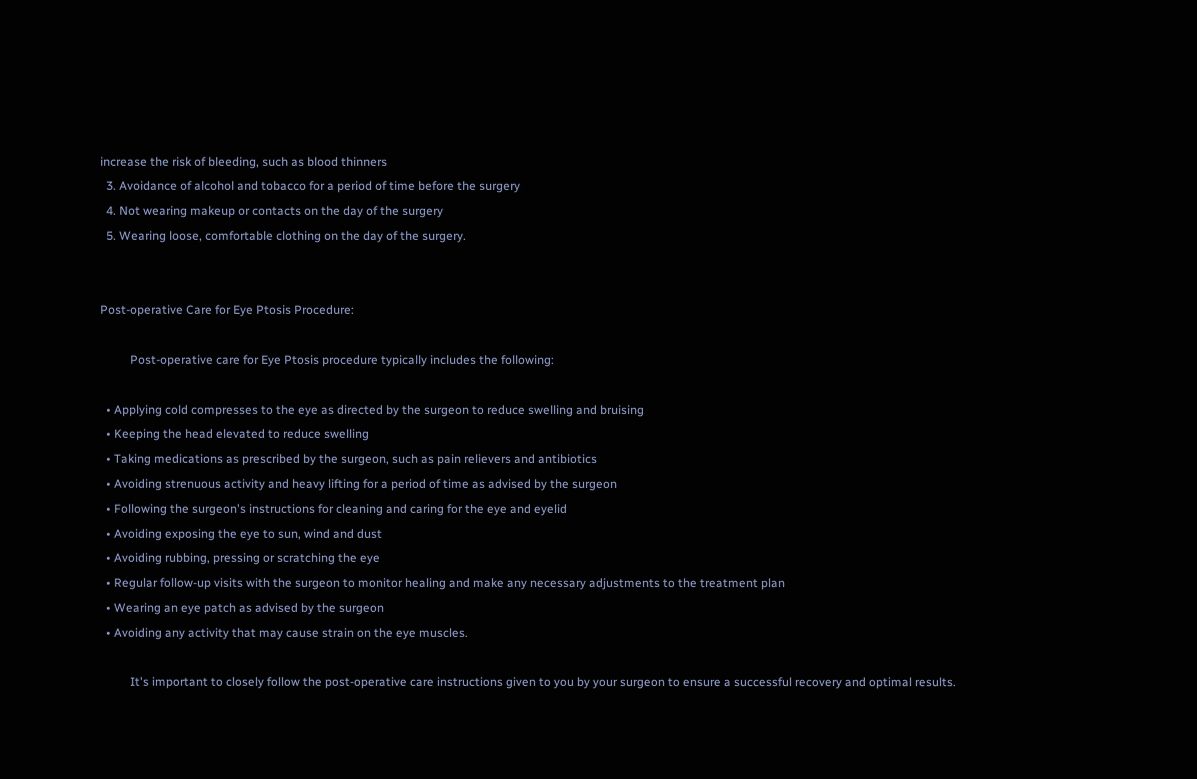increase the risk of bleeding, such as blood thinners
  3. Avoidance of alcohol and tobacco for a period of time before the surgery
  4. Not wearing makeup or contacts on the day of the surgery
  5. Wearing loose, comfortable clothing on the day of the surgery.


Post-operative Care for Eye Ptosis Procedure:

          Post-operative care for Eye Ptosis procedure typically includes the following:

  • Applying cold compresses to the eye as directed by the surgeon to reduce swelling and bruising
  • Keeping the head elevated to reduce swelling
  • Taking medications as prescribed by the surgeon, such as pain relievers and antibiotics
  • Avoiding strenuous activity and heavy lifting for a period of time as advised by the surgeon
  • Following the surgeon's instructions for cleaning and caring for the eye and eyelid
  • Avoiding exposing the eye to sun, wind and dust
  • Avoiding rubbing, pressing or scratching the eye
  • Regular follow-up visits with the surgeon to monitor healing and make any necessary adjustments to the treatment plan
  • Wearing an eye patch as advised by the surgeon
  • Avoiding any activity that may cause strain on the eye muscles.

          It's important to closely follow the post-operative care instructions given to you by your surgeon to ensure a successful recovery and optimal results.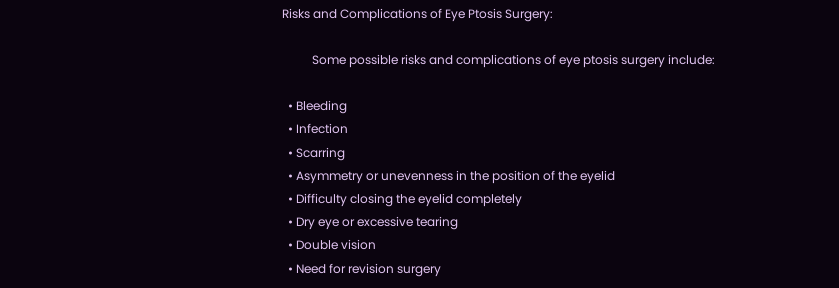Risks and Complications of Eye Ptosis Surgery:

          Some possible risks and complications of eye ptosis surgery include:

  • Bleeding
  • Infection
  • Scarring
  • Asymmetry or unevenness in the position of the eyelid
  • Difficulty closing the eyelid completely
  • Dry eye or excessive tearing
  • Double vision
  • Need for revision surgery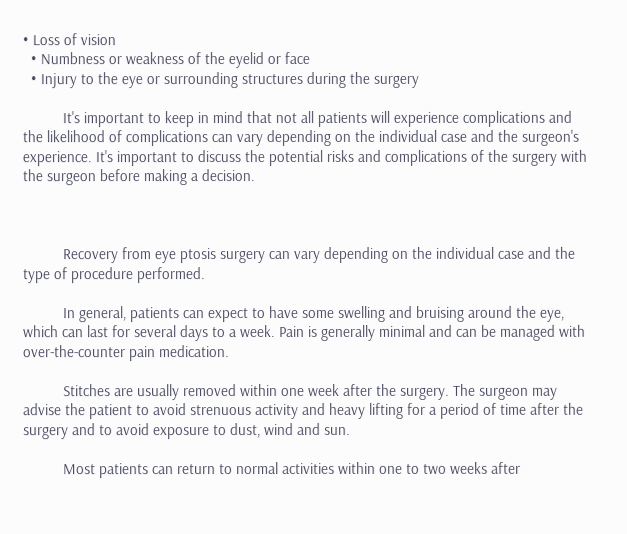• Loss of vision
  • Numbness or weakness of the eyelid or face
  • Injury to the eye or surrounding structures during the surgery

          It's important to keep in mind that not all patients will experience complications and the likelihood of complications can vary depending on the individual case and the surgeon's experience. It's important to discuss the potential risks and complications of the surgery with the surgeon before making a decision.



          Recovery from eye ptosis surgery can vary depending on the individual case and the type of procedure performed.

          In general, patients can expect to have some swelling and bruising around the eye, which can last for several days to a week. Pain is generally minimal and can be managed with over-the-counter pain medication.

          Stitches are usually removed within one week after the surgery. The surgeon may advise the patient to avoid strenuous activity and heavy lifting for a period of time after the surgery and to avoid exposure to dust, wind and sun.

          Most patients can return to normal activities within one to two weeks after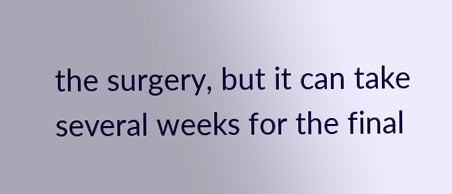the surgery, but it can take several weeks for the final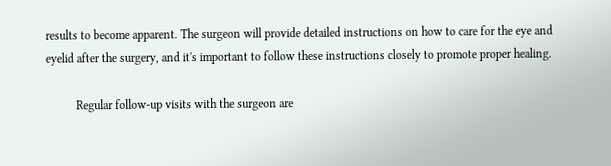results to become apparent. The surgeon will provide detailed instructions on how to care for the eye and eyelid after the surgery, and it's important to follow these instructions closely to promote proper healing.

          Regular follow-up visits with the surgeon are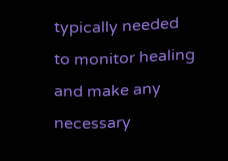typically needed to monitor healing and make any necessary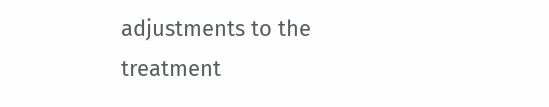adjustments to the treatment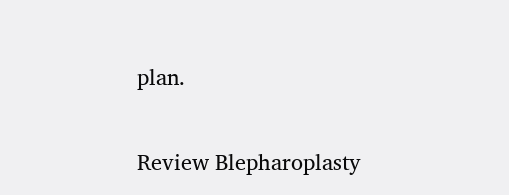plan.


Review Blepharoplasty